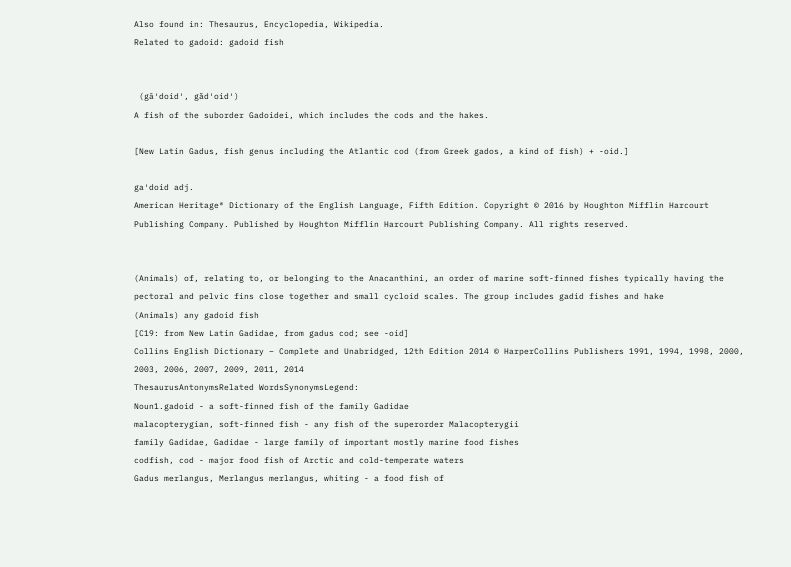Also found in: Thesaurus, Encyclopedia, Wikipedia.
Related to gadoid: gadoid fish


 (gā′doid′, găd′oid′)
A fish of the suborder Gadoidei, which includes the cods and the hakes.

[New Latin Gadus, fish genus including the Atlantic cod (from Greek gados, a kind of fish) + -oid.]

ga′doid adj.
American Heritage® Dictionary of the English Language, Fifth Edition. Copyright © 2016 by Houghton Mifflin Harcourt Publishing Company. Published by Houghton Mifflin Harcourt Publishing Company. All rights reserved.


(Animals) of, relating to, or belonging to the Anacanthini, an order of marine soft-finned fishes typically having the pectoral and pelvic fins close together and small cycloid scales. The group includes gadid fishes and hake
(Animals) any gadoid fish
[C19: from New Latin Gadidae, from gadus cod; see -oid]
Collins English Dictionary – Complete and Unabridged, 12th Edition 2014 © HarperCollins Publishers 1991, 1994, 1998, 2000, 2003, 2006, 2007, 2009, 2011, 2014
ThesaurusAntonymsRelated WordsSynonymsLegend:
Noun1.gadoid - a soft-finned fish of the family Gadidae
malacopterygian, soft-finned fish - any fish of the superorder Malacopterygii
family Gadidae, Gadidae - large family of important mostly marine food fishes
codfish, cod - major food fish of Arctic and cold-temperate waters
Gadus merlangus, Merlangus merlangus, whiting - a food fish of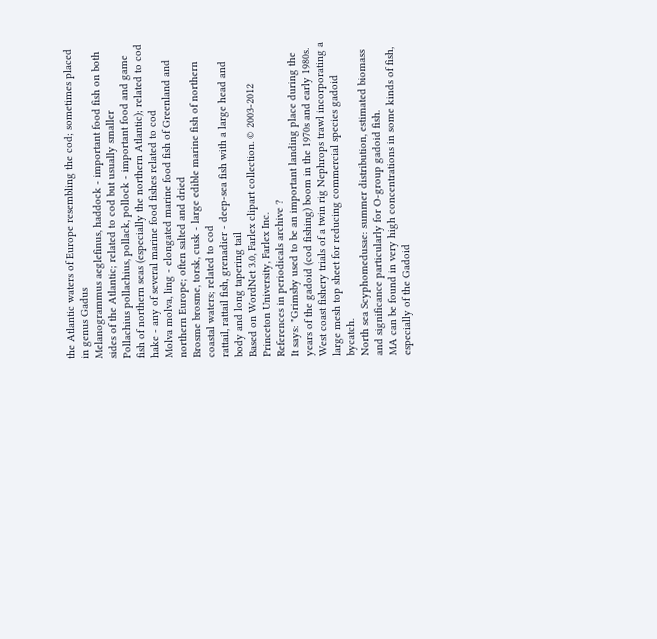the Atlantic waters of Europe resembling the cod; sometimes placed in genus Gadus
Melanogrammus aeglefinus, haddock - important food fish on both sides of the Atlantic; related to cod but usually smaller
Pollachius pollachius, pollack, pollock - important food and game fish of northern seas (especially the northern Atlantic); related to cod
hake - any of several marine food fishes related to cod
Molva molva, ling - elongated marine food fish of Greenland and northern Europe; often salted and dried
Brosme brosme, torsk, cusk - large edible marine fish of northern coastal waters; related to cod
rattail, rattail fish, grenadier - deep-sea fish with a large head and body and long tapering tail
Based on WordNet 3.0, Farlex clipart collection. © 2003-2012 Princeton University, Farlex Inc.
References in periodicals archive ?
It says: "Grimsby used to be an important landing place during the years of the gadoid (cod fishing) boom in the 1970s and early 1980s.
West coast fishery trials of a twin rig Nephrops trawl incorporating a large mesh top sheet for reducing commercial species gadoid bycatch.
North sea Scyphomedusae: summer distribution, estimated biomass and significance particularly for O-group gadoid fish.
MA can be found in very high concentrations in some kinds of fish, especially of the Gadoid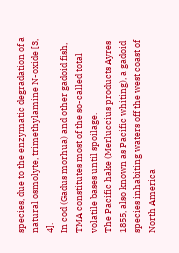species, due to the enzymatic degradation of a natural osmolyte, trimethylamine N-oxide [3, 4].
In cod (Gadus morhua) and other gadoid fish, TMA constitutes most of the so-called total volatile bases until spoilage.
The Pacific hake (Merluccius products Ayres 1855, also known as Pacific whiting), a gadoid species inhabiting waters off the west coast of North America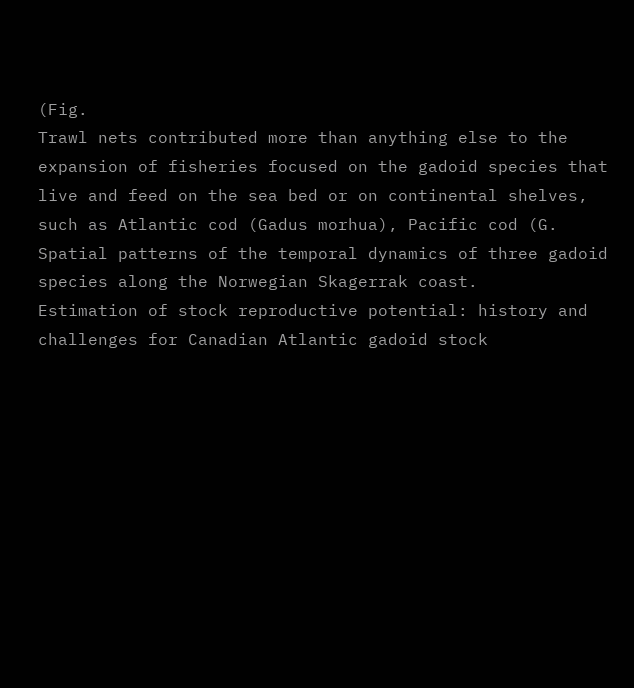(Fig.
Trawl nets contributed more than anything else to the expansion of fisheries focused on the gadoid species that live and feed on the sea bed or on continental shelves, such as Atlantic cod (Gadus morhua), Pacific cod (G.
Spatial patterns of the temporal dynamics of three gadoid species along the Norwegian Skagerrak coast.
Estimation of stock reproductive potential: history and challenges for Canadian Atlantic gadoid stock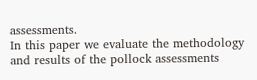assessments.
In this paper we evaluate the methodology and results of the pollock assessments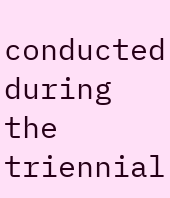conducted during the triennial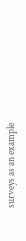surveys as an example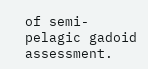of semi-pelagic gadoid assessment.